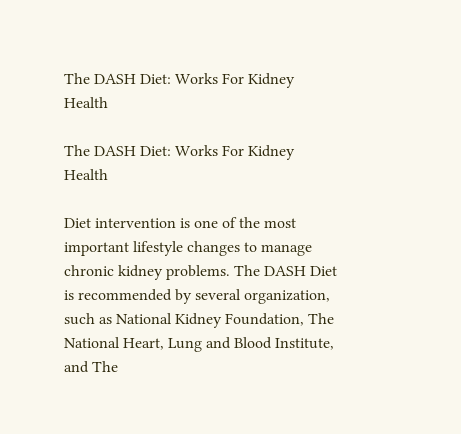The DASH Diet: Works For Kidney Health

The DASH Diet: Works For Kidney Health

Diet intervention is one of the most important lifestyle changes to manage chronic kidney problems. The DASH Diet is recommended by several organization, such as National Kidney Foundation, The National Heart, Lung and Blood Institute, and The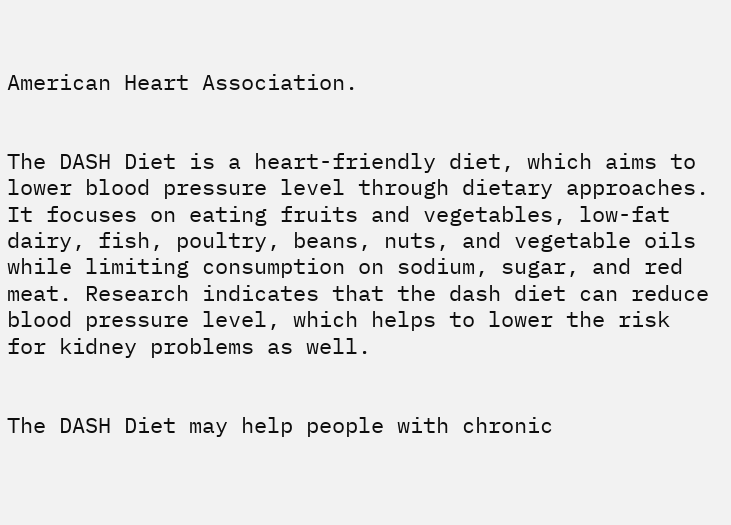American Heart Association.


The DASH Diet is a heart-friendly diet, which aims to lower blood pressure level through dietary approaches. It focuses on eating fruits and vegetables, low-fat dairy, fish, poultry, beans, nuts, and vegetable oils while limiting consumption on sodium, sugar, and red meat. Research indicates that the dash diet can reduce blood pressure level, which helps to lower the risk for kidney problems as well.


The DASH Diet may help people with chronic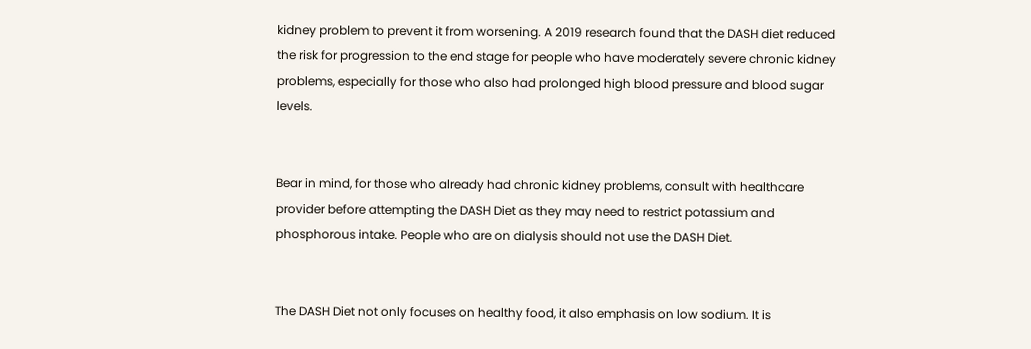kidney problem to prevent it from worsening. A 2019 research found that the DASH diet reduced the risk for progression to the end stage for people who have moderately severe chronic kidney problems, especially for those who also had prolonged high blood pressure and blood sugar levels.


Bear in mind, for those who already had chronic kidney problems, consult with healthcare provider before attempting the DASH Diet as they may need to restrict potassium and phosphorous intake. People who are on dialysis should not use the DASH Diet.


The DASH Diet not only focuses on healthy food, it also emphasis on low sodium. It is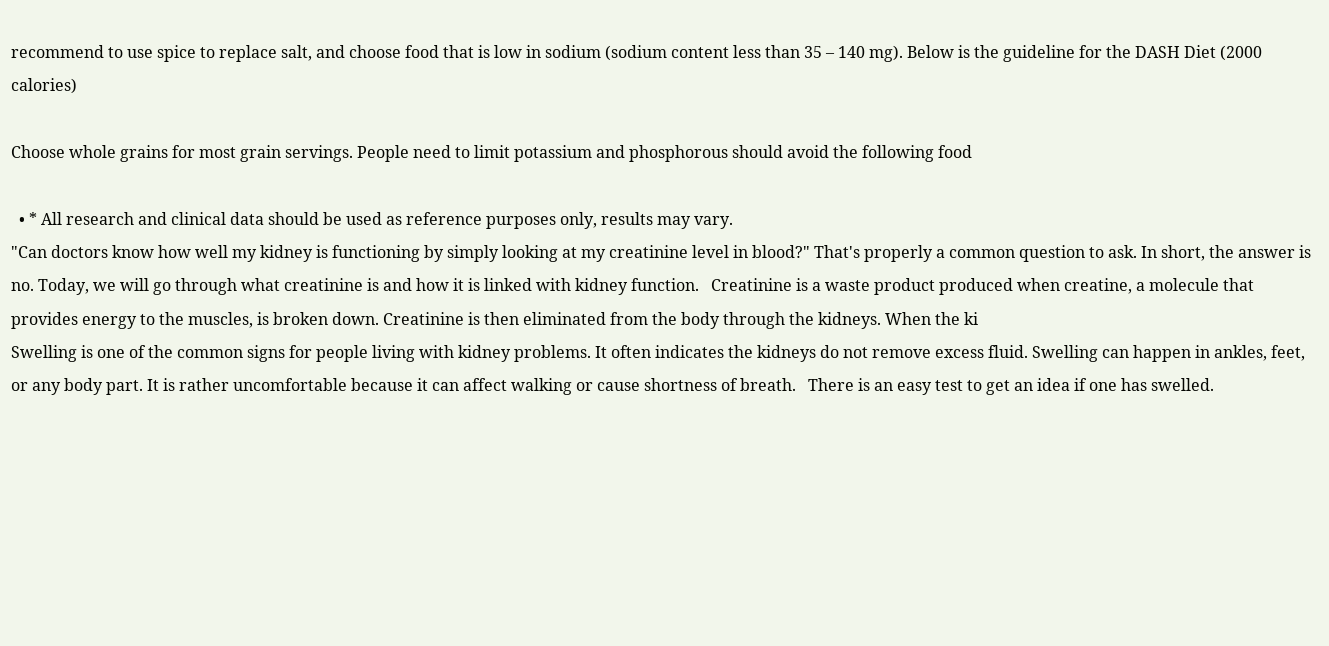recommend to use spice to replace salt, and choose food that is low in sodium (sodium content less than 35 – 140 mg). Below is the guideline for the DASH Diet (2000 calories)

Choose whole grains for most grain servings. People need to limit potassium and phosphorous should avoid the following food

  • * All research and clinical data should be used as reference purposes only, results may vary.
"Can doctors know how well my kidney is functioning by simply looking at my creatinine level in blood?" That's properly a common question to ask. In short, the answer is no. Today, we will go through what creatinine is and how it is linked with kidney function.   Creatinine is a waste product produced when creatine, a molecule that provides energy to the muscles, is broken down. Creatinine is then eliminated from the body through the kidneys. When the ki
Swelling is one of the common signs for people living with kidney problems. It often indicates the kidneys do not remove excess fluid. Swelling can happen in ankles, feet, or any body part. It is rather uncomfortable because it can affect walking or cause shortness of breath.   There is an easy test to get an idea if one has swelled.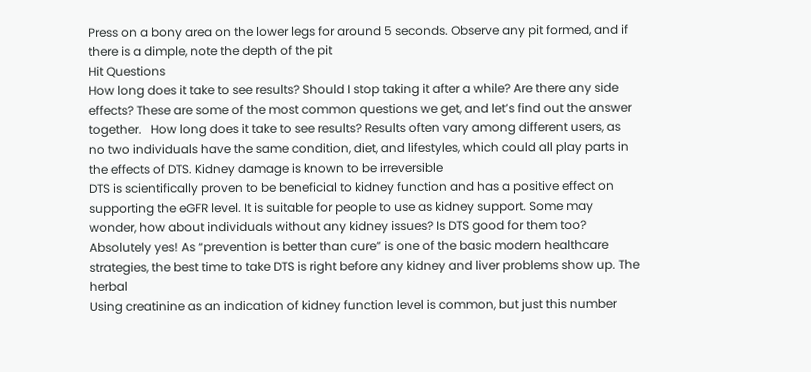Press on a bony area on the lower legs for around 5 seconds. Observe any pit formed, and if there is a dimple, note the depth of the pit
Hit Questions
How long does it take to see results? Should I stop taking it after a while? Are there any side effects? These are some of the most common questions we get, and let’s find out the answer together.   How long does it take to see results? Results often vary among different users, as no two individuals have the same condition, diet, and lifestyles, which could all play parts in the effects of DTS. Kidney damage is known to be irreversible
DTS is scientifically proven to be beneficial to kidney function and has a positive effect on supporting the eGFR level. It is suitable for people to use as kidney support. Some may wonder, how about individuals without any kidney issues? Is DTS good for them too?   Absolutely yes! As “prevention is better than cure” is one of the basic modern healthcare strategies, the best time to take DTS is right before any kidney and liver problems show up. The herbal
Using creatinine as an indication of kidney function level is common, but just this number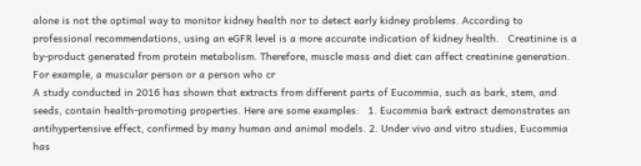alone is not the optimal way to monitor kidney health nor to detect early kidney problems. According to professional recommendations, using an eGFR level is a more accurate indication of kidney health.   Creatinine is a by-product generated from protein metabolism. Therefore, muscle mass and diet can affect creatinine generation. For example, a muscular person or a person who cr
A study conducted in 2016 has shown that extracts from different parts of Eucommia, such as bark, stem, and seeds, contain health-promoting properties. Here are some examples:   1. Eucommia bark extract demonstrates an antihypertensive effect, confirmed by many human and animal models. 2. Under vivo and vitro studies, Eucommia has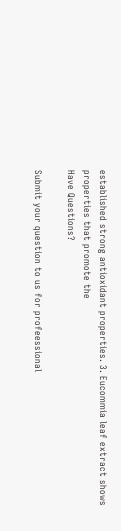established strong antioxidant properties. 3. Eucommia leaf extract shows properties that promote the
Have Questions?

Submit your question to us for profeessional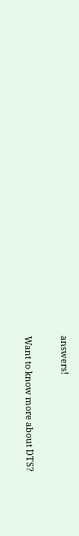answers!

Want to know more about DTS?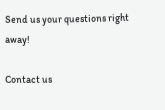Send us your questions right away!

Contact us